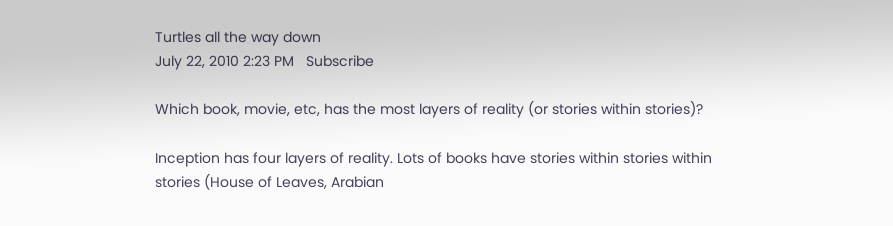Turtles all the way down
July 22, 2010 2:23 PM   Subscribe

Which book, movie, etc, has the most layers of reality (or stories within stories)?

Inception has four layers of reality. Lots of books have stories within stories within stories (House of Leaves, Arabian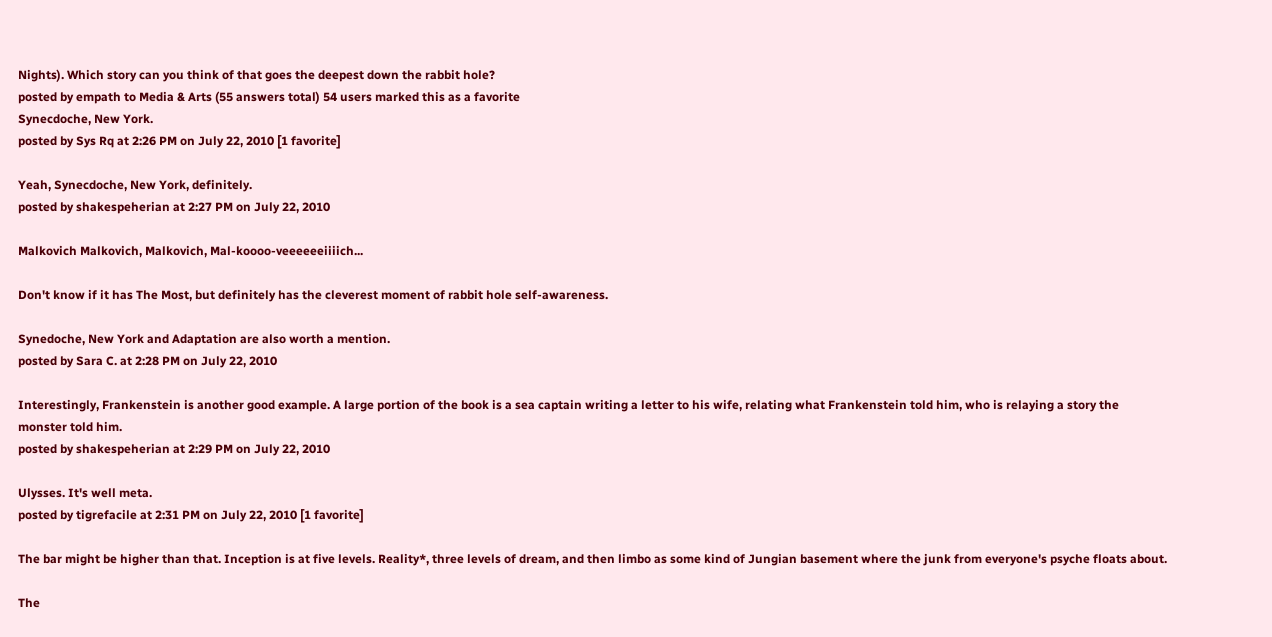Nights). Which story can you think of that goes the deepest down the rabbit hole?
posted by empath to Media & Arts (55 answers total) 54 users marked this as a favorite
Synecdoche, New York.
posted by Sys Rq at 2:26 PM on July 22, 2010 [1 favorite]

Yeah, Synecdoche, New York, definitely.
posted by shakespeherian at 2:27 PM on July 22, 2010

Malkovich Malkovich, Malkovich, Mal-koooo-veeeeeeiiiich...

Don't know if it has The Most, but definitely has the cleverest moment of rabbit hole self-awareness.

Synedoche, New York and Adaptation are also worth a mention.
posted by Sara C. at 2:28 PM on July 22, 2010

Interestingly, Frankenstein is another good example. A large portion of the book is a sea captain writing a letter to his wife, relating what Frankenstein told him, who is relaying a story the monster told him.
posted by shakespeherian at 2:29 PM on July 22, 2010

Ulysses. It's well meta.
posted by tigrefacile at 2:31 PM on July 22, 2010 [1 favorite]

The bar might be higher than that. Inception is at five levels. Reality*, three levels of dream, and then limbo as some kind of Jungian basement where the junk from everyone's psyche floats about.

The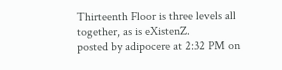Thirteenth Floor is three levels all together, as is eXistenZ.
posted by adipocere at 2:32 PM on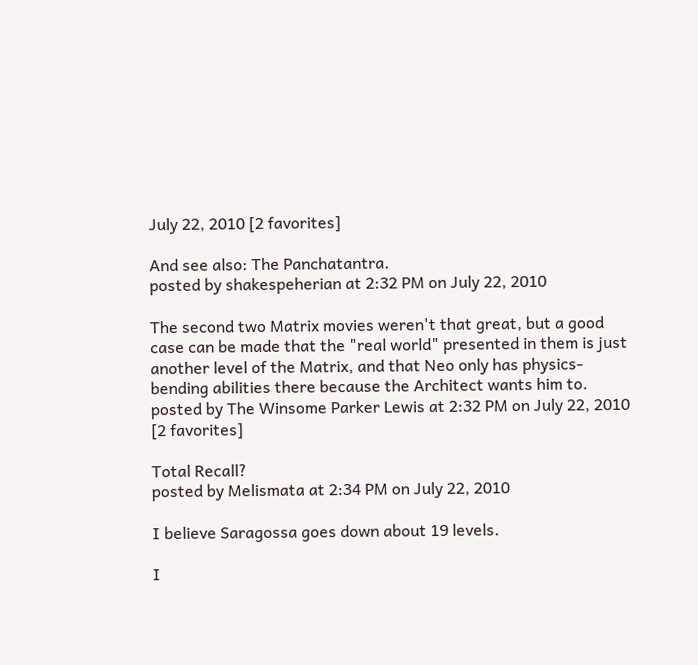July 22, 2010 [2 favorites]

And see also: The Panchatantra.
posted by shakespeherian at 2:32 PM on July 22, 2010

The second two Matrix movies weren't that great, but a good case can be made that the "real world" presented in them is just another level of the Matrix, and that Neo only has physics-bending abilities there because the Architect wants him to.
posted by The Winsome Parker Lewis at 2:32 PM on July 22, 2010 [2 favorites]

Total Recall?
posted by Melismata at 2:34 PM on July 22, 2010

I believe Saragossa goes down about 19 levels.

I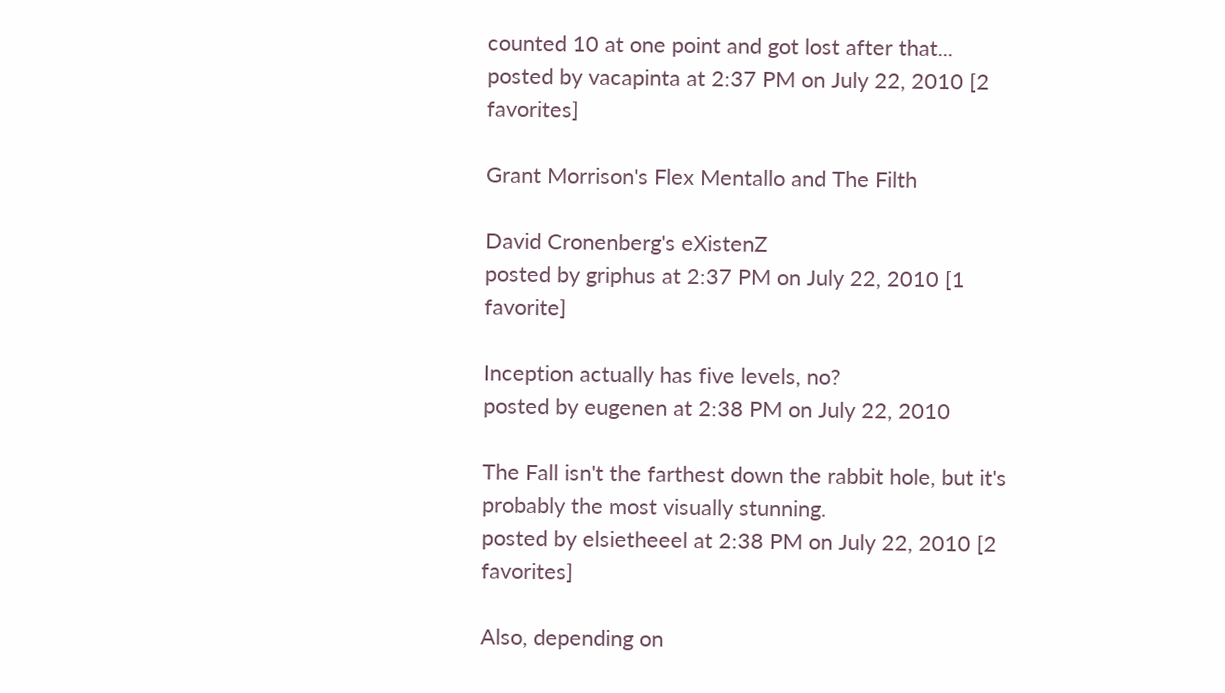counted 10 at one point and got lost after that...
posted by vacapinta at 2:37 PM on July 22, 2010 [2 favorites]

Grant Morrison's Flex Mentallo and The Filth

David Cronenberg's eXistenZ
posted by griphus at 2:37 PM on July 22, 2010 [1 favorite]

Inception actually has five levels, no?
posted by eugenen at 2:38 PM on July 22, 2010

The Fall isn't the farthest down the rabbit hole, but it's probably the most visually stunning.
posted by elsietheeel at 2:38 PM on July 22, 2010 [2 favorites]

Also, depending on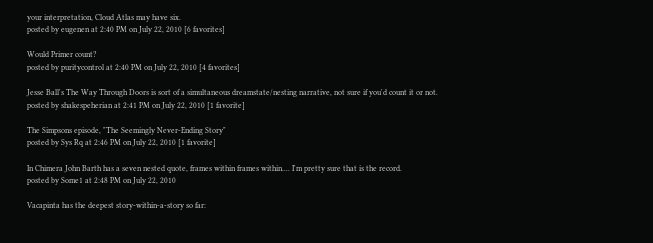your interpretation, Cloud Atlas may have six.
posted by eugenen at 2:40 PM on July 22, 2010 [6 favorites]

Would Primer count?
posted by puritycontrol at 2:40 PM on July 22, 2010 [4 favorites]

Jesse Ball's The Way Through Doors is sort of a simultaneous dreamstate/nesting narrative, not sure if you'd count it or not.
posted by shakespeherian at 2:41 PM on July 22, 2010 [1 favorite]

The Simpsons episode, "The Seemingly Never-Ending Story"
posted by Sys Rq at 2:46 PM on July 22, 2010 [1 favorite]

In Chimera John Barth has a seven nested quote, frames within frames within.... I'm pretty sure that is the record.
posted by Some1 at 2:48 PM on July 22, 2010

Vacapinta has the deepest story-within-a-story so far: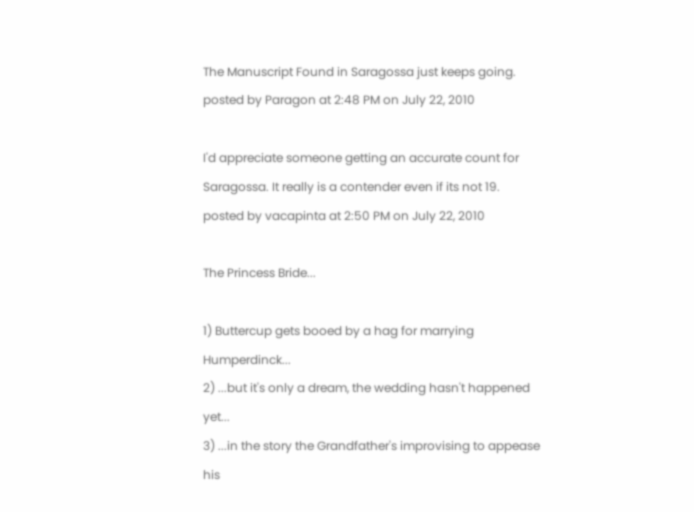The Manuscript Found in Saragossa just keeps going.
posted by Paragon at 2:48 PM on July 22, 2010

I'd appreciate someone getting an accurate count for Saragossa. It really is a contender even if its not 19.
posted by vacapinta at 2:50 PM on July 22, 2010

The Princess Bride...

1) Buttercup gets booed by a hag for marrying Humperdinck...
2) ...but it's only a dream, the wedding hasn't happened yet...
3) ...in the story the Grandfather's improvising to appease his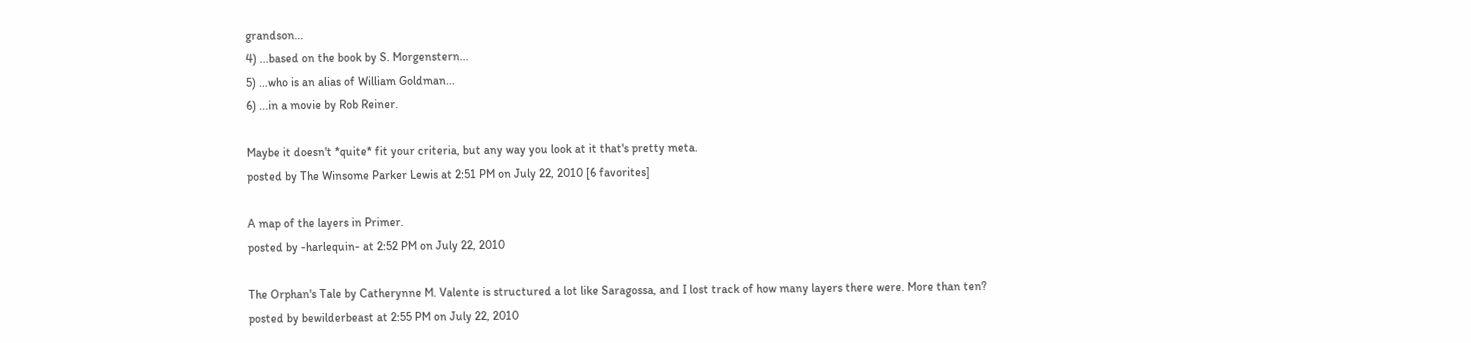grandson...
4) ...based on the book by S. Morgenstern...
5) ...who is an alias of William Goldman...
6) ...in a movie by Rob Reiner.

Maybe it doesn't *quite* fit your criteria, but any way you look at it that's pretty meta.
posted by The Winsome Parker Lewis at 2:51 PM on July 22, 2010 [6 favorites]

A map of the layers in Primer.
posted by -harlequin- at 2:52 PM on July 22, 2010

The Orphan's Tale by Catherynne M. Valente is structured a lot like Saragossa, and I lost track of how many layers there were. More than ten?
posted by bewilderbeast at 2:55 PM on July 22, 2010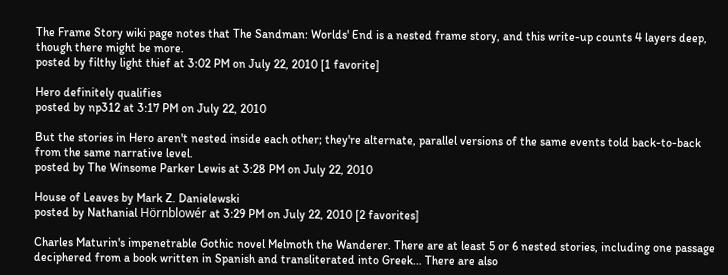The Frame Story wiki page notes that The Sandman: Worlds' End is a nested frame story, and this write-up counts 4 layers deep, though there might be more.
posted by filthy light thief at 3:02 PM on July 22, 2010 [1 favorite]

Hero definitely qualifies
posted by np312 at 3:17 PM on July 22, 2010

But the stories in Hero aren't nested inside each other; they're alternate, parallel versions of the same events told back-to-back from the same narrative level.
posted by The Winsome Parker Lewis at 3:28 PM on July 22, 2010

House of Leaves by Mark Z. Danielewski
posted by Nathanial Hörnblowér at 3:29 PM on July 22, 2010 [2 favorites]

Charles Maturin's impenetrable Gothic novel Melmoth the Wanderer. There are at least 5 or 6 nested stories, including one passage deciphered from a book written in Spanish and transliterated into Greek... There are also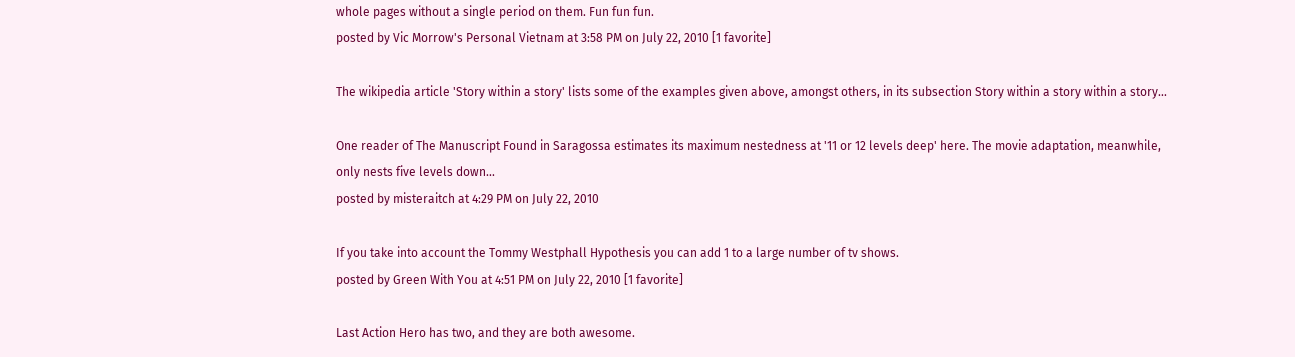whole pages without a single period on them. Fun fun fun.
posted by Vic Morrow's Personal Vietnam at 3:58 PM on July 22, 2010 [1 favorite]

The wikipedia article 'Story within a story' lists some of the examples given above, amongst others, in its subsection Story within a story within a story...

One reader of The Manuscript Found in Saragossa estimates its maximum nestedness at '11 or 12 levels deep' here. The movie adaptation, meanwhile, only nests five levels down...
posted by misteraitch at 4:29 PM on July 22, 2010

If you take into account the Tommy Westphall Hypothesis you can add 1 to a large number of tv shows.
posted by Green With You at 4:51 PM on July 22, 2010 [1 favorite]

Last Action Hero has two, and they are both awesome.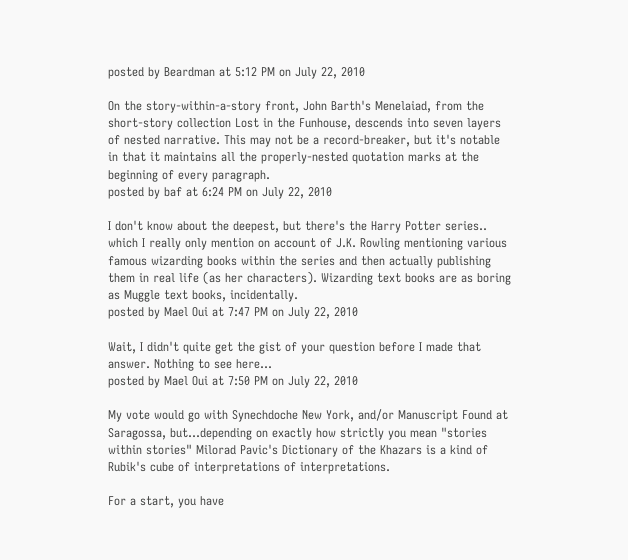posted by Beardman at 5:12 PM on July 22, 2010

On the story-within-a-story front, John Barth's Menelaiad, from the short-story collection Lost in the Funhouse, descends into seven layers of nested narrative. This may not be a record-breaker, but it's notable in that it maintains all the properly-nested quotation marks at the beginning of every paragraph.
posted by baf at 6:24 PM on July 22, 2010

I don't know about the deepest, but there's the Harry Potter series.. which I really only mention on account of J.K. Rowling mentioning various famous wizarding books within the series and then actually publishing them in real life (as her characters). Wizarding text books are as boring as Muggle text books, incidentally.
posted by Mael Oui at 7:47 PM on July 22, 2010

Wait, I didn't quite get the gist of your question before I made that answer. Nothing to see here...
posted by Mael Oui at 7:50 PM on July 22, 2010

My vote would go with Synechdoche New York, and/or Manuscript Found at Saragossa, but...depending on exactly how strictly you mean "stories within stories" Milorad Pavic's Dictionary of the Khazars is a kind of Rubik's cube of interpretations of interpretations.

For a start, you have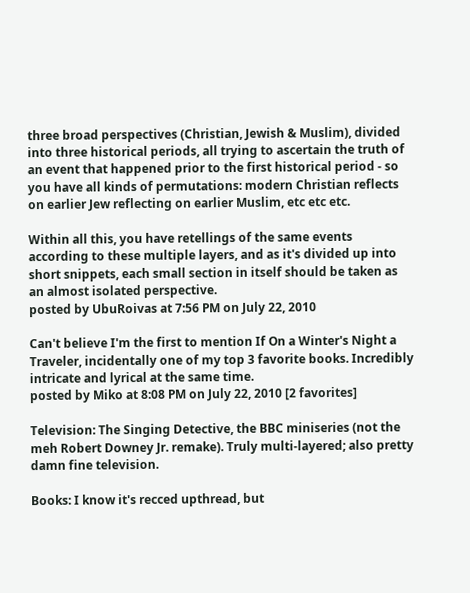three broad perspectives (Christian, Jewish & Muslim), divided into three historical periods, all trying to ascertain the truth of an event that happened prior to the first historical period - so you have all kinds of permutations: modern Christian reflects on earlier Jew reflecting on earlier Muslim, etc etc etc.

Within all this, you have retellings of the same events according to these multiple layers, and as it's divided up into short snippets, each small section in itself should be taken as an almost isolated perspective.
posted by UbuRoivas at 7:56 PM on July 22, 2010

Can't believe I'm the first to mention If On a Winter's Night a Traveler, incidentally one of my top 3 favorite books. Incredibly intricate and lyrical at the same time.
posted by Miko at 8:08 PM on July 22, 2010 [2 favorites]

Television: The Singing Detective, the BBC miniseries (not the meh Robert Downey Jr. remake). Truly multi-layered; also pretty damn fine television.

Books: I know it's recced upthread, but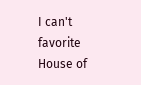I can't favorite House of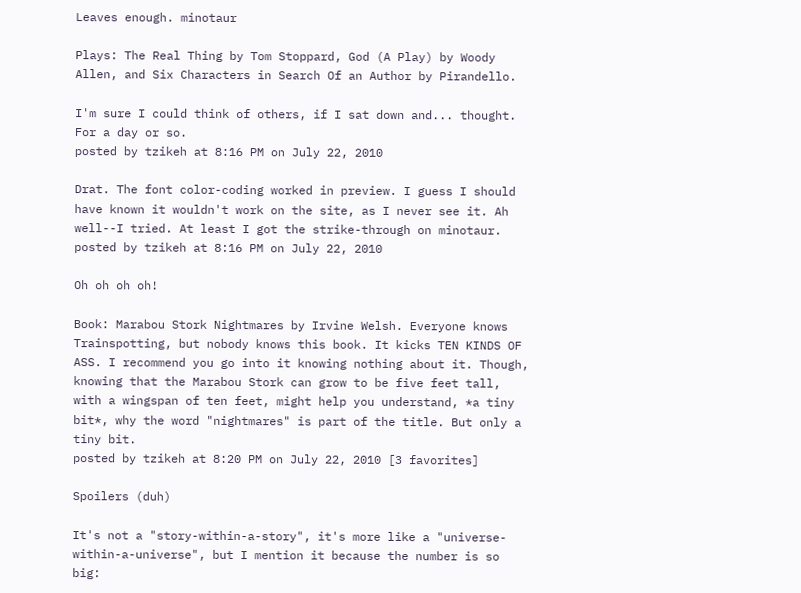Leaves enough. minotaur

Plays: The Real Thing by Tom Stoppard, God (A Play) by Woody Allen, and Six Characters in Search Of an Author by Pirandello.

I'm sure I could think of others, if I sat down and... thought. For a day or so.
posted by tzikeh at 8:16 PM on July 22, 2010

Drat. The font color-coding worked in preview. I guess I should have known it wouldn't work on the site, as I never see it. Ah well--I tried. At least I got the strike-through on minotaur.
posted by tzikeh at 8:16 PM on July 22, 2010

Oh oh oh oh!

Book: Marabou Stork Nightmares by Irvine Welsh. Everyone knows Trainspotting, but nobody knows this book. It kicks TEN KINDS OF ASS. I recommend you go into it knowing nothing about it. Though, knowing that the Marabou Stork can grow to be five feet tall, with a wingspan of ten feet, might help you understand, *a tiny bit*, why the word "nightmares" is part of the title. But only a tiny bit.
posted by tzikeh at 8:20 PM on July 22, 2010 [3 favorites]

Spoilers (duh)

It's not a "story-within-a-story", it's more like a "universe-within-a-universe", but I mention it because the number is so big: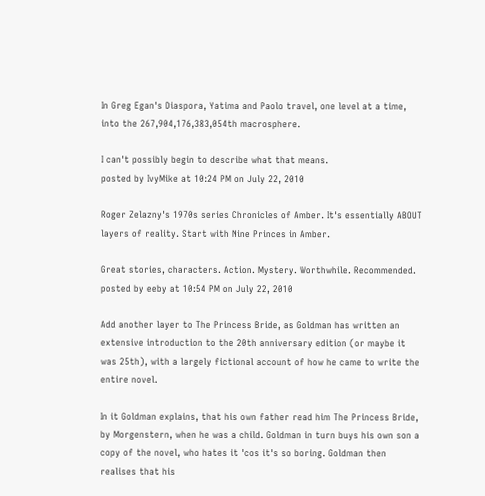In Greg Egan's Diaspora, Yatima and Paolo travel, one level at a time, into the 267,904,176,383,054th macrosphere.

I can't possibly begin to describe what that means.
posted by IvyMike at 10:24 PM on July 22, 2010

Roger Zelazny's 1970s series Chronicles of Amber. It's essentially ABOUT layers of reality. Start with Nine Princes in Amber.

Great stories, characters. Action. Mystery. Worthwhile. Recommended.
posted by eeby at 10:54 PM on July 22, 2010

Add another layer to The Princess Bride, as Goldman has written an extensive introduction to the 20th anniversary edition (or maybe it was 25th), with a largely fictional account of how he came to write the entire novel.

In it Goldman explains, that his own father read him The Princess Bride, by Morgenstern, when he was a child. Goldman in turn buys his own son a copy of the novel, who hates it 'cos it's so boring. Goldman then realises that his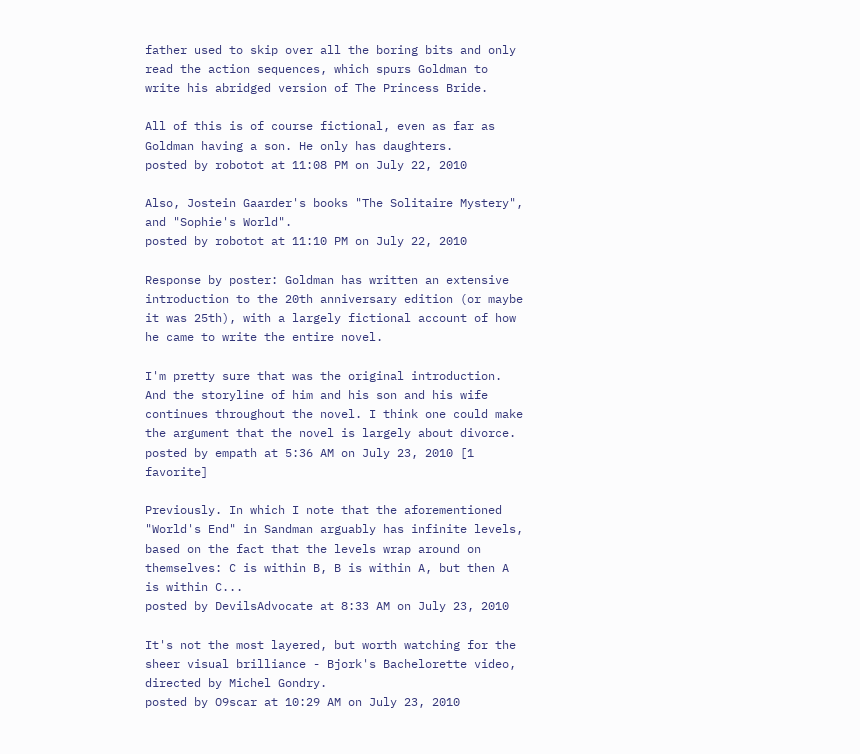father used to skip over all the boring bits and only read the action sequences, which spurs Goldman to write his abridged version of The Princess Bride.

All of this is of course fictional, even as far as Goldman having a son. He only has daughters.
posted by robotot at 11:08 PM on July 22, 2010

Also, Jostein Gaarder's books "The Solitaire Mystery", and "Sophie's World".
posted by robotot at 11:10 PM on July 22, 2010

Response by poster: Goldman has written an extensive introduction to the 20th anniversary edition (or maybe it was 25th), with a largely fictional account of how he came to write the entire novel.

I'm pretty sure that was the original introduction. And the storyline of him and his son and his wife continues throughout the novel. I think one could make the argument that the novel is largely about divorce.
posted by empath at 5:36 AM on July 23, 2010 [1 favorite]

Previously. In which I note that the aforementioned "World's End" in Sandman arguably has infinite levels, based on the fact that the levels wrap around on themselves: C is within B, B is within A, but then A is within C...
posted by DevilsAdvocate at 8:33 AM on July 23, 2010

It's not the most layered, but worth watching for the sheer visual brilliance - Bjork's Bachelorette video, directed by Michel Gondry.
posted by O9scar at 10:29 AM on July 23, 2010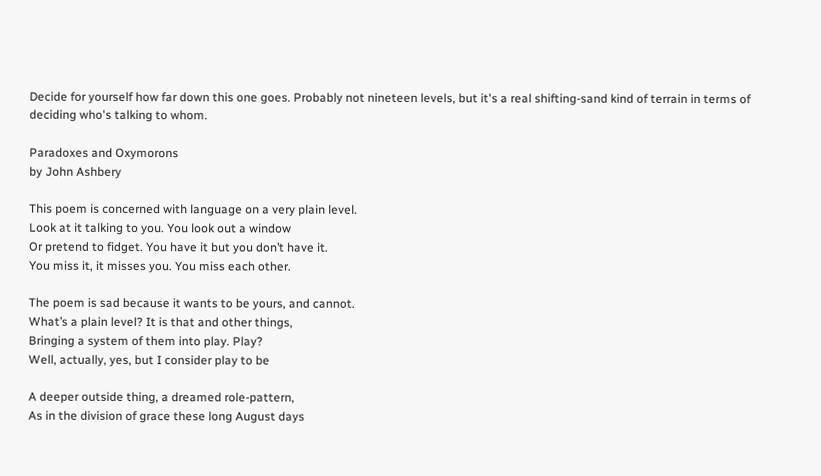Decide for yourself how far down this one goes. Probably not nineteen levels, but it's a real shifting-sand kind of terrain in terms of deciding who's talking to whom.

Paradoxes and Oxymorons
by John Ashbery

This poem is concerned with language on a very plain level.
Look at it talking to you. You look out a window
Or pretend to fidget. You have it but you don’t have it.
You miss it, it misses you. You miss each other.

The poem is sad because it wants to be yours, and cannot.
What’s a plain level? It is that and other things,
Bringing a system of them into play. Play?
Well, actually, yes, but I consider play to be

A deeper outside thing, a dreamed role-pattern,
As in the division of grace these long August days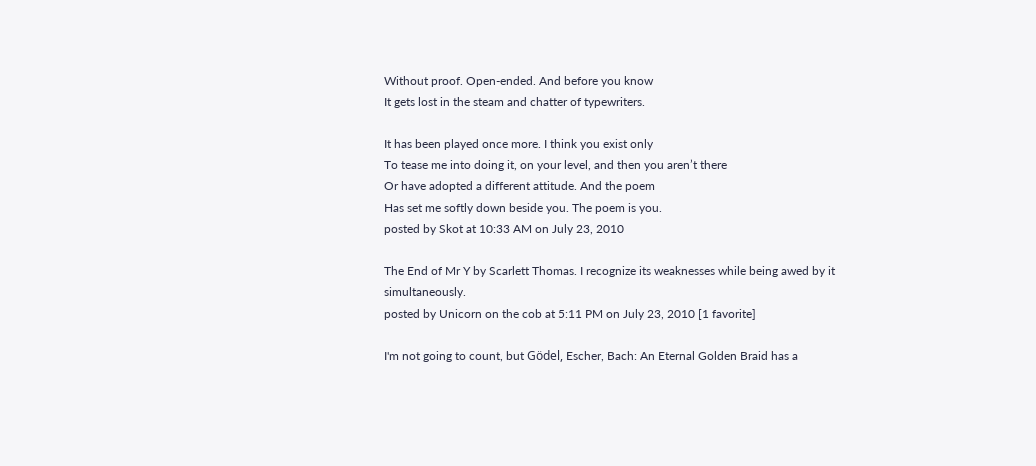Without proof. Open-ended. And before you know
It gets lost in the steam and chatter of typewriters.

It has been played once more. I think you exist only
To tease me into doing it, on your level, and then you aren’t there
Or have adopted a different attitude. And the poem
Has set me softly down beside you. The poem is you.
posted by Skot at 10:33 AM on July 23, 2010

The End of Mr Y by Scarlett Thomas. I recognize its weaknesses while being awed by it simultaneously.
posted by Unicorn on the cob at 5:11 PM on July 23, 2010 [1 favorite]

I'm not going to count, but Gödel, Escher, Bach: An Eternal Golden Braid has a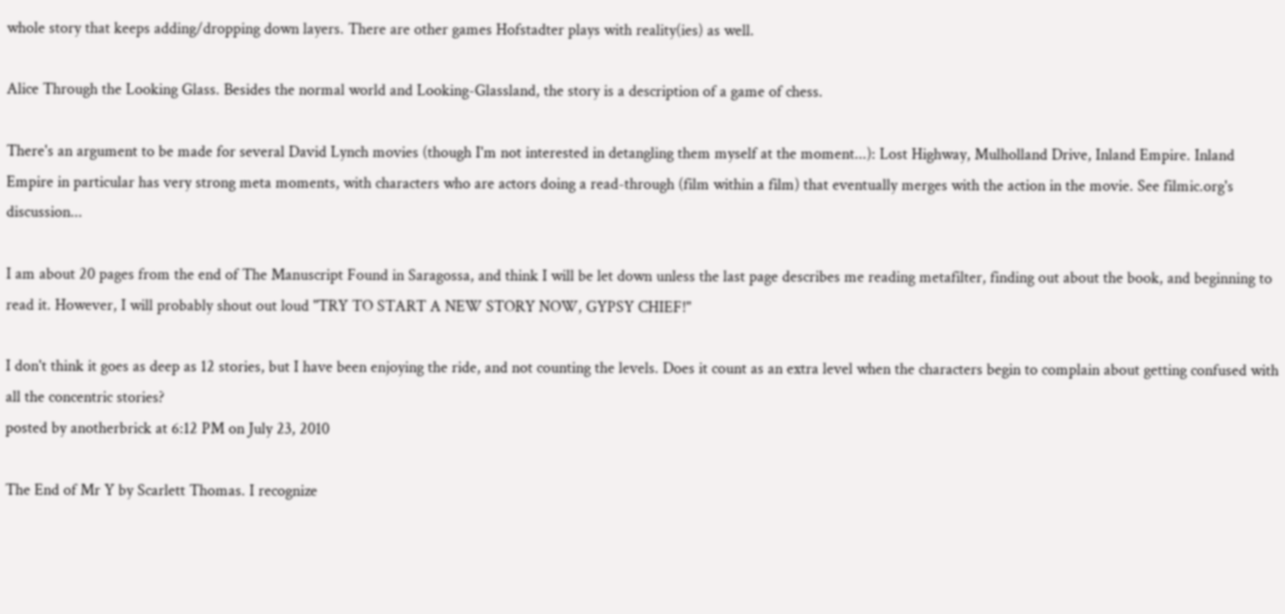whole story that keeps adding/dropping down layers. There are other games Hofstadter plays with reality(ies) as well.

Alice Through the Looking Glass. Besides the normal world and Looking-Glassland, the story is a description of a game of chess.

There's an argument to be made for several David Lynch movies (though I'm not interested in detangling them myself at the moment...): Lost Highway, Mulholland Drive, Inland Empire. Inland Empire in particular has very strong meta moments, with characters who are actors doing a read-through (film within a film) that eventually merges with the action in the movie. See filmic.org's discussion...

I am about 20 pages from the end of The Manuscript Found in Saragossa, and think I will be let down unless the last page describes me reading metafilter, finding out about the book, and beginning to read it. However, I will probably shout out loud "TRY TO START A NEW STORY NOW, GYPSY CHIEF!"

I don't think it goes as deep as 12 stories, but I have been enjoying the ride, and not counting the levels. Does it count as an extra level when the characters begin to complain about getting confused with all the concentric stories?
posted by anotherbrick at 6:12 PM on July 23, 2010

The End of Mr Y by Scarlett Thomas. I recognize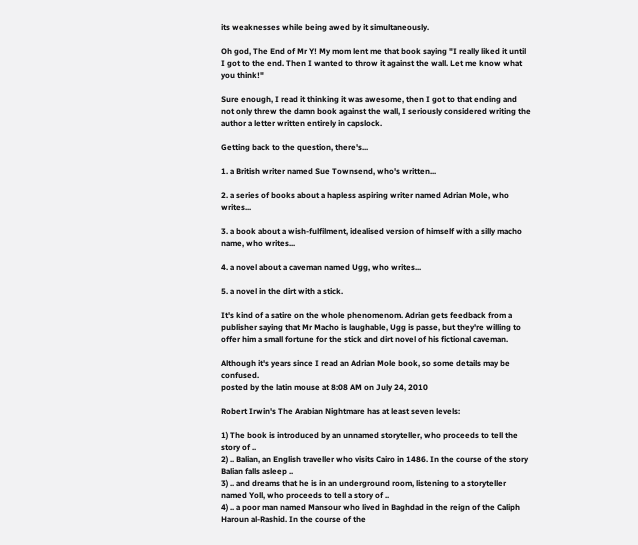its weaknesses while being awed by it simultaneously.

Oh god, The End of Mr Y! My mom lent me that book saying "I really liked it until I got to the end. Then I wanted to throw it against the wall. Let me know what you think!"

Sure enough, I read it thinking it was awesome, then I got to that ending and not only threw the damn book against the wall, I seriously considered writing the author a letter written entirely in capslock.

Getting back to the question, there's...

1. a British writer named Sue Townsend, who's written...

2. a series of books about a hapless aspiring writer named Adrian Mole, who writes...

3. a book about a wish-fulfilment, idealised version of himself with a silly macho name, who writes...

4. a novel about a caveman named Ugg, who writes...

5. a novel in the dirt with a stick.

It's kind of a satire on the whole phenomenom. Adrian gets feedback from a publisher saying that Mr Macho is laughable, Ugg is passe, but they're willing to offer him a small fortune for the stick and dirt novel of his fictional caveman.

Although it's years since I read an Adrian Mole book, so some details may be confused.
posted by the latin mouse at 8:08 AM on July 24, 2010

Robert Irwin's The Arabian Nightmare has at least seven levels:

1) The book is introduced by an unnamed storyteller, who proceeds to tell the story of ..
2) .. Balian, an English traveller who visits Cairo in 1486. In the course of the story Balian falls asleep ..
3) .. and dreams that he is in an underground room, listening to a storyteller named Yoll, who proceeds to tell a story of ..
4) .. a poor man named Mansour who lived in Baghdad in the reign of the Caliph Haroun al-Rashid. In the course of the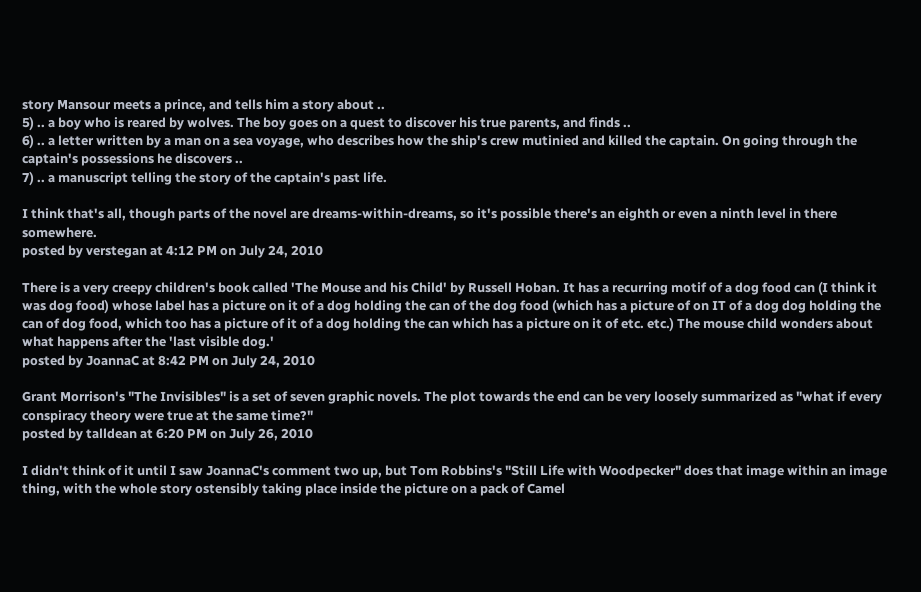story Mansour meets a prince, and tells him a story about ..
5) .. a boy who is reared by wolves. The boy goes on a quest to discover his true parents, and finds ..
6) .. a letter written by a man on a sea voyage, who describes how the ship's crew mutinied and killed the captain. On going through the captain's possessions he discovers ..
7) .. a manuscript telling the story of the captain's past life.

I think that's all, though parts of the novel are dreams-within-dreams, so it's possible there's an eighth or even a ninth level in there somewhere.
posted by verstegan at 4:12 PM on July 24, 2010

There is a very creepy children's book called 'The Mouse and his Child' by Russell Hoban. It has a recurring motif of a dog food can (I think it was dog food) whose label has a picture on it of a dog holding the can of the dog food (which has a picture of on IT of a dog dog holding the can of dog food, which too has a picture of it of a dog holding the can which has a picture on it of etc. etc.) The mouse child wonders about what happens after the 'last visible dog.'
posted by JoannaC at 8:42 PM on July 24, 2010

Grant Morrison's "The Invisibles" is a set of seven graphic novels. The plot towards the end can be very loosely summarized as "what if every conspiracy theory were true at the same time?"
posted by talldean at 6:20 PM on July 26, 2010

I didn't think of it until I saw JoannaC's comment two up, but Tom Robbins's "Still Life with Woodpecker" does that image within an image thing, with the whole story ostensibly taking place inside the picture on a pack of Camel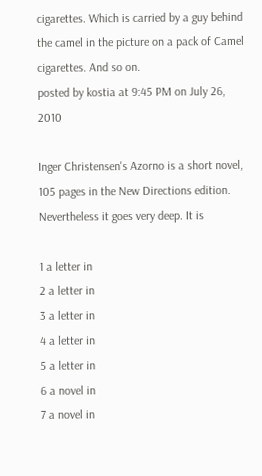cigarettes. Which is carried by a guy behind the camel in the picture on a pack of Camel cigarettes. And so on.
posted by kostia at 9:45 PM on July 26, 2010

Inger Christensen's Azorno is a short novel, 105 pages in the New Directions edition. Nevertheless it goes very deep. It is

1 a letter in
2 a letter in
3 a letter in
4 a letter in
5 a letter in
6 a novel in
7 a novel in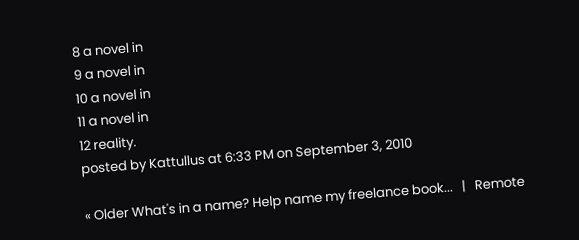8 a novel in
9 a novel in
10 a novel in
11 a novel in
12 reality.
posted by Kattullus at 6:33 PM on September 3, 2010

« Older What's in a name? Help name my freelance book...   |   Remote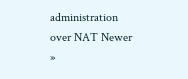administration over NAT Newer »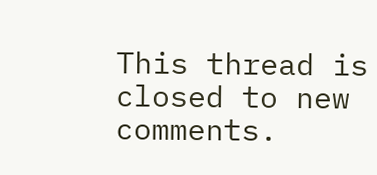This thread is closed to new comments.